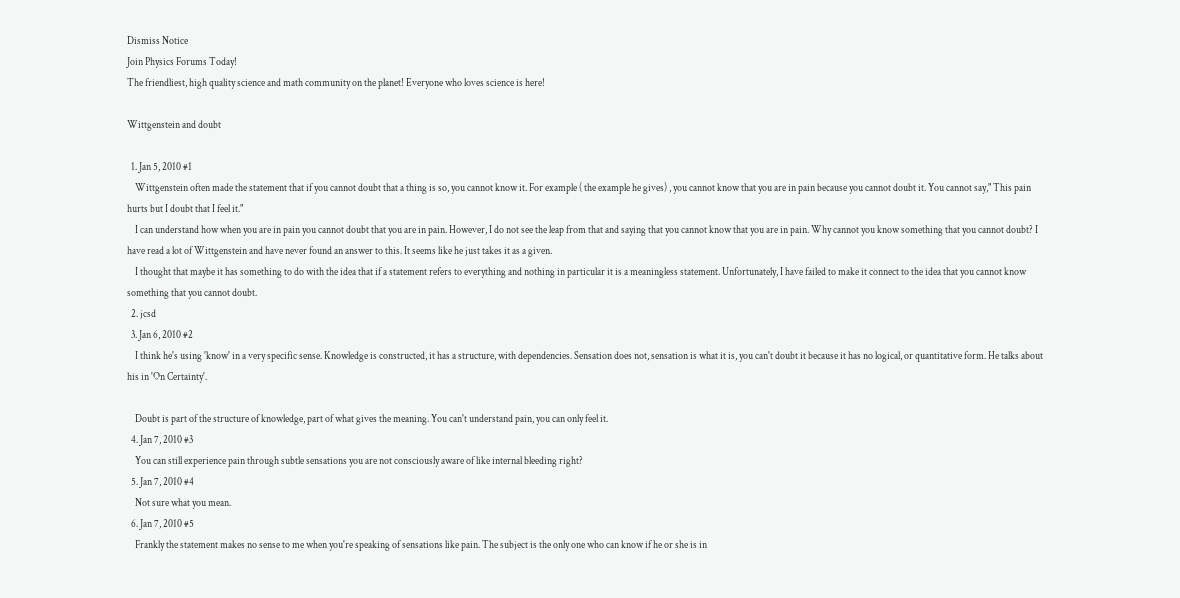Dismiss Notice
Join Physics Forums Today!
The friendliest, high quality science and math community on the planet! Everyone who loves science is here!

Wittgenstein and doubt

  1. Jan 5, 2010 #1
    Wittgenstein often made the statement that if you cannot doubt that a thing is so, you cannot know it. For example ( the example he gives) , you cannot know that you are in pain because you cannot doubt it. You cannot say," This pain hurts but I doubt that I feel it."
    I can understand how when you are in pain you cannot doubt that you are in pain. However, I do not see the leap from that and saying that you cannot know that you are in pain. Why cannot you know something that you cannot doubt? I have read a lot of Wittgenstein and have never found an answer to this. It seems like he just takes it as a given.
    I thought that maybe it has something to do with the idea that if a statement refers to everything and nothing in particular it is a meaningless statement. Unfortunately, I have failed to make it connect to the idea that you cannot know something that you cannot doubt.
  2. jcsd
  3. Jan 6, 2010 #2
    I think he's using 'know' in a very specific sense. Knowledge is constructed, it has a structure, with dependencies. Sensation does not, sensation is what it is, you can't doubt it because it has no logical, or quantitative form. He talks about his in 'On Certainty'.

    Doubt is part of the structure of knowledge, part of what gives the meaning. You can't understand pain, you can only feel it.
  4. Jan 7, 2010 #3
    You can still experience pain through subtle sensations you are not consciously aware of like internal bleeding right?
  5. Jan 7, 2010 #4
    Not sure what you mean.
  6. Jan 7, 2010 #5
    Frankly the statement makes no sense to me when you're speaking of sensations like pain. The subject is the only one who can know if he or she is in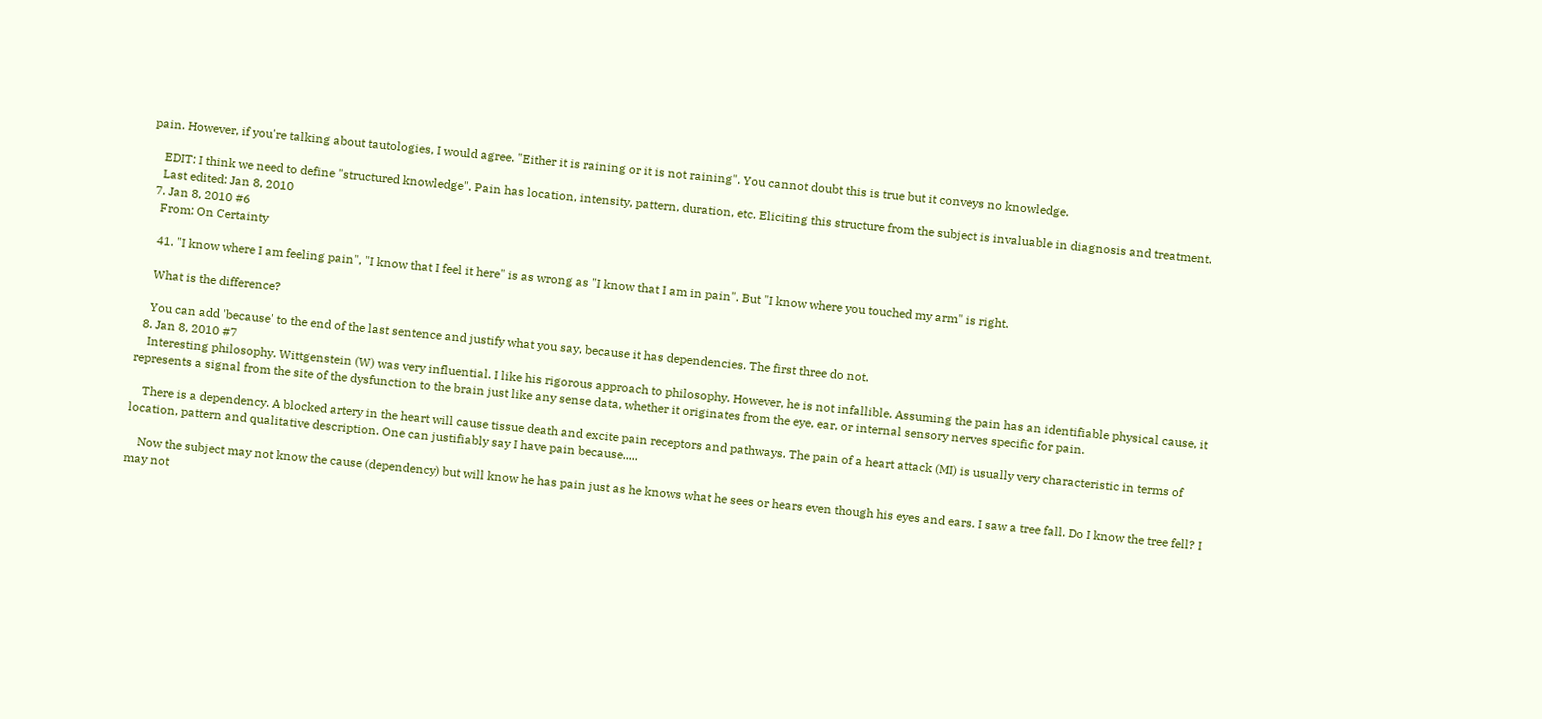pain. However, if you're talking about tautologies, I would agree. "Either it is raining or it is not raining". You cannot doubt this is true but it conveys no knowledge.

    EDIT: I think we need to define "structured knowledge". Pain has location, intensity, pattern, duration, etc. Eliciting this structure from the subject is invaluable in diagnosis and treatment.
    Last edited: Jan 8, 2010
  7. Jan 8, 2010 #6
    From: On Certainty

    41. "I know where I am feeling pain", "I know that I feel it here" is as wrong as "I know that I am in pain". But "I know where you touched my arm" is right.

    What is the difference?

    You can add 'because' to the end of the last sentence and justify what you say, because it has dependencies. The first three do not.
  8. Jan 8, 2010 #7
    Interesting philosophy. Wittgenstein (W) was very influential. I like his rigorous approach to philosophy. However, he is not infallible. Assuming the pain has an identifiable physical cause, it represents a signal from the site of the dysfunction to the brain just like any sense data, whether it originates from the eye, ear, or internal sensory nerves specific for pain.

    There is a dependency. A blocked artery in the heart will cause tissue death and excite pain receptors and pathways. The pain of a heart attack (MI) is usually very characteristic in terms of location, pattern and qualitative description. One can justifiably say I have pain because.....

    Now the subject may not know the cause (dependency) but will know he has pain just as he knows what he sees or hears even though his eyes and ears. I saw a tree fall. Do I know the tree fell? I may not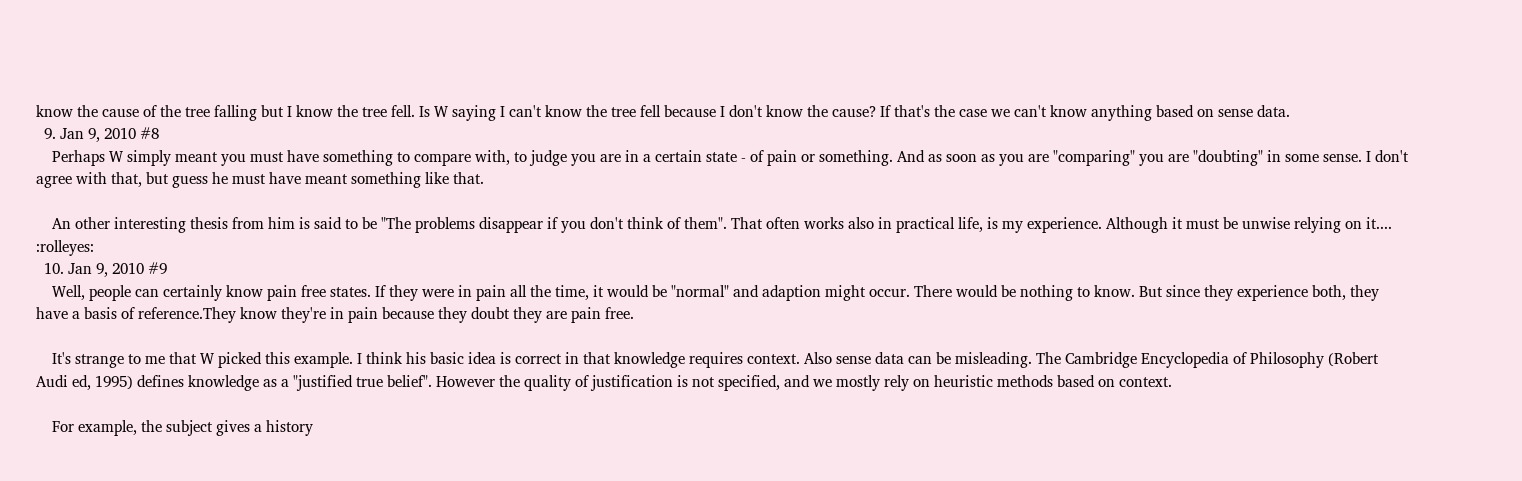know the cause of the tree falling but I know the tree fell. Is W saying I can't know the tree fell because I don't know the cause? If that's the case we can't know anything based on sense data.
  9. Jan 9, 2010 #8
    Perhaps W simply meant you must have something to compare with, to judge you are in a certain state - of pain or something. And as soon as you are "comparing" you are "doubting" in some sense. I don't agree with that, but guess he must have meant something like that.

    An other interesting thesis from him is said to be "The problems disappear if you don't think of them". That often works also in practical life, is my experience. Although it must be unwise relying on it.... :rolleyes:
  10. Jan 9, 2010 #9
    Well, people can certainly know pain free states. If they were in pain all the time, it would be "normal" and adaption might occur. There would be nothing to know. But since they experience both, they have a basis of reference.They know they're in pain because they doubt they are pain free.

    It's strange to me that W picked this example. I think his basic idea is correct in that knowledge requires context. Also sense data can be misleading. The Cambridge Encyclopedia of Philosophy (Robert Audi ed, 1995) defines knowledge as a "justified true belief". However the quality of justification is not specified, and we mostly rely on heuristic methods based on context.

    For example, the subject gives a history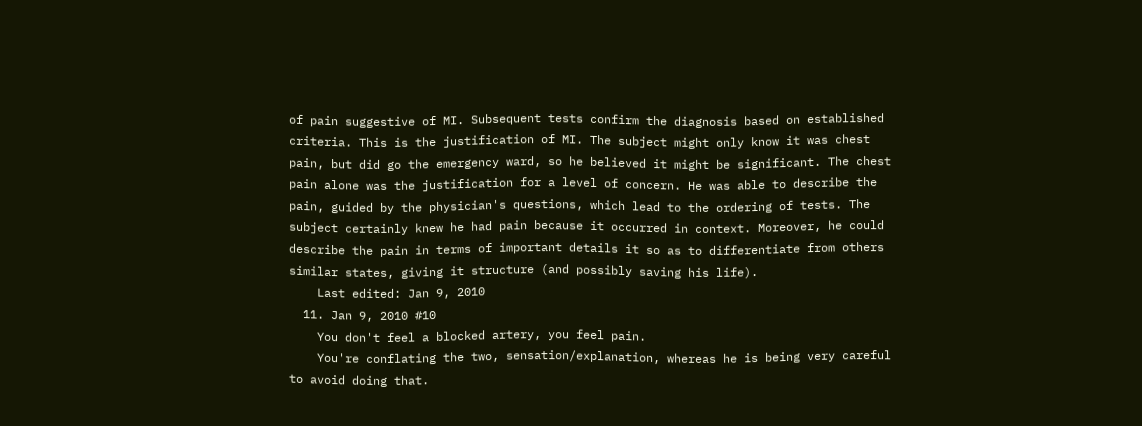of pain suggestive of MI. Subsequent tests confirm the diagnosis based on established criteria. This is the justification of MI. The subject might only know it was chest pain, but did go the emergency ward, so he believed it might be significant. The chest pain alone was the justification for a level of concern. He was able to describe the pain, guided by the physician's questions, which lead to the ordering of tests. The subject certainly knew he had pain because it occurred in context. Moreover, he could describe the pain in terms of important details it so as to differentiate from others similar states, giving it structure (and possibly saving his life).
    Last edited: Jan 9, 2010
  11. Jan 9, 2010 #10
    You don't feel a blocked artery, you feel pain.
    You're conflating the two, sensation/explanation, whereas he is being very careful to avoid doing that.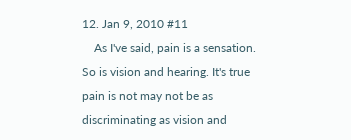12. Jan 9, 2010 #11
    As I've said, pain is a sensation. So is vision and hearing. It's true pain is not may not be as discriminating as vision and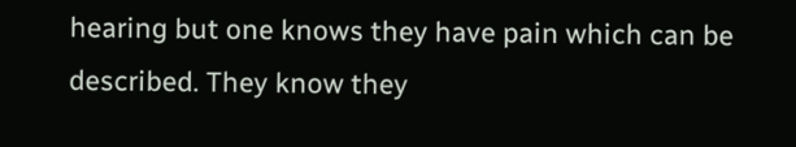hearing but one knows they have pain which can be described. They know they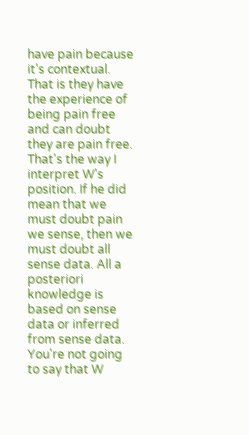have pain because it's contextual. That is they have the experience of being pain free and can doubt they are pain free. That's the way I interpret W's position. If he did mean that we must doubt pain we sense, then we must doubt all sense data. All a posteriori knowledge is based on sense data or inferred from sense data. You're not going to say that W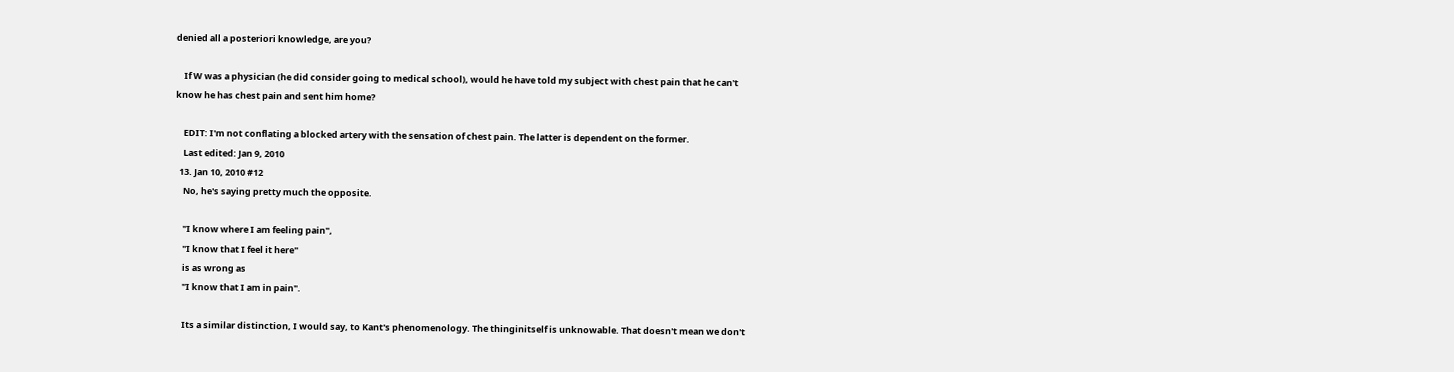denied all a posteriori knowledge, are you?

    If W was a physician (he did consider going to medical school), would he have told my subject with chest pain that he can't know he has chest pain and sent him home?

    EDIT: I'm not conflating a blocked artery with the sensation of chest pain. The latter is dependent on the former.
    Last edited: Jan 9, 2010
  13. Jan 10, 2010 #12
    No, he's saying pretty much the opposite.

    "I know where I am feeling pain",
    "I know that I feel it here"
    is as wrong as
    "I know that I am in pain".

    Its a similar distinction, I would say, to Kant's phenomenology. The thinginitself is unknowable. That doesn't mean we don't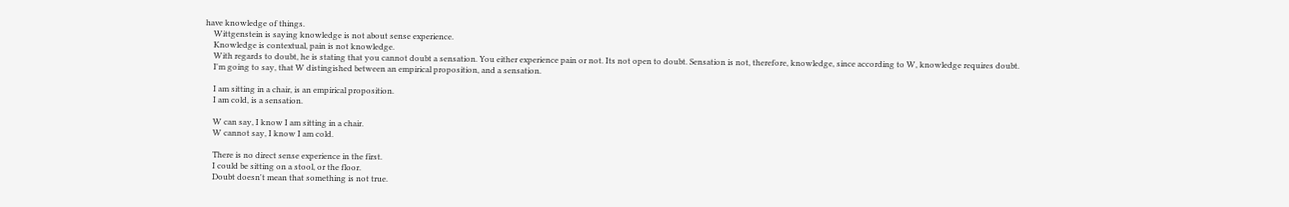have knowledge of things.
    Wittgenstein is saying knowledge is not about sense experience.
    Knowledge is contextual, pain is not knowledge.
    With regards to doubt, he is stating that you cannot doubt a sensation. You either experience pain or not. Its not open to doubt. Sensation is not, therefore, knowledge, since according to W, knowledge requires doubt.
    I'm going to say, that W distingished between an empirical proposition, and a sensation.

    I am sitting in a chair, is an empirical proposition.
    I am cold, is a sensation.

    W can say, I know I am sitting in a chair.
    W cannot say, I know I am cold.

    There is no direct sense experience in the first.
    I could be sitting on a stool, or the floor.
    Doubt doesn't mean that something is not true.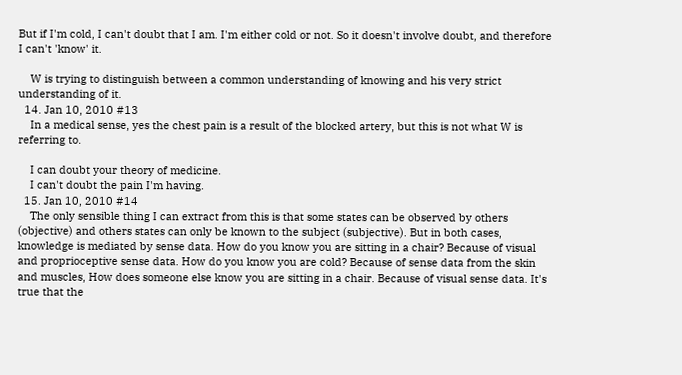But if I'm cold, I can't doubt that I am. I'm either cold or not. So it doesn't involve doubt, and therefore I can't 'know' it.

    W is trying to distinguish between a common understanding of knowing and his very strict understanding of it.
  14. Jan 10, 2010 #13
    In a medical sense, yes the chest pain is a result of the blocked artery, but this is not what W is referring to.

    I can doubt your theory of medicine.
    I can't doubt the pain I'm having.
  15. Jan 10, 2010 #14
    The only sensible thing I can extract from this is that some states can be observed by others (objective) and others states can only be known to the subject (subjective). But in both cases, knowledge is mediated by sense data. How do you know you are sitting in a chair? Because of visual and proprioceptive sense data. How do you know you are cold? Because of sense data from the skin and muscles, How does someone else know you are sitting in a chair. Because of visual sense data. It's true that the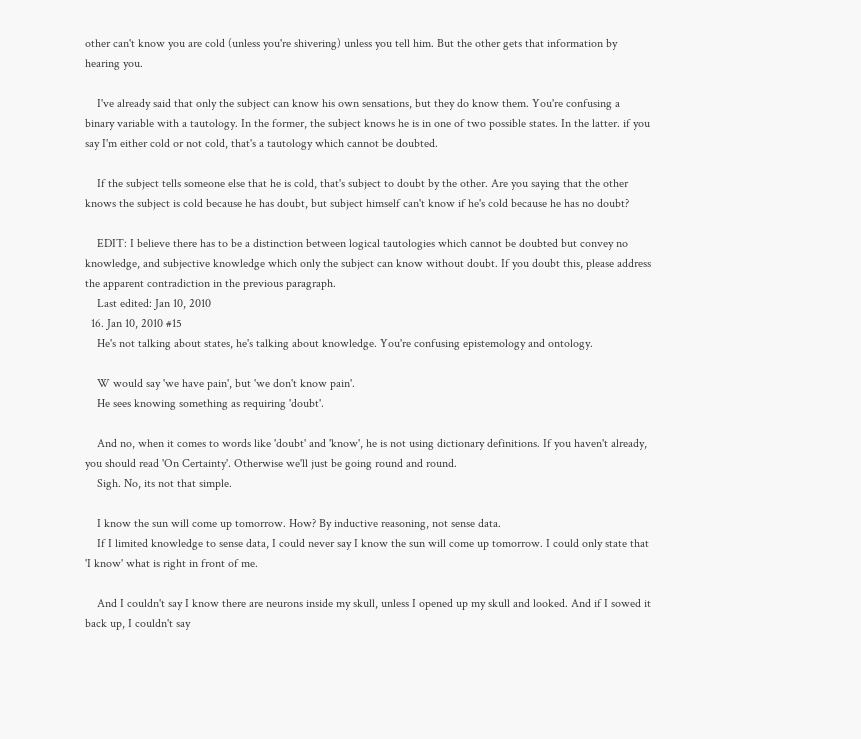other can't know you are cold (unless you're shivering) unless you tell him. But the other gets that information by hearing you.

    I've already said that only the subject can know his own sensations, but they do know them. You're confusing a binary variable with a tautology. In the former, the subject knows he is in one of two possible states. In the latter. if you say I'm either cold or not cold, that's a tautology which cannot be doubted.

    If the subject tells someone else that he is cold, that's subject to doubt by the other. Are you saying that the other knows the subject is cold because he has doubt, but subject himself can't know if he's cold because he has no doubt?

    EDIT: I believe there has to be a distinction between logical tautologies which cannot be doubted but convey no knowledge, and subjective knowledge which only the subject can know without doubt. If you doubt this, please address the apparent contradiction in the previous paragraph.
    Last edited: Jan 10, 2010
  16. Jan 10, 2010 #15
    He's not talking about states, he's talking about knowledge. You're confusing epistemology and ontology.

    W would say 'we have pain', but 'we don't know pain'.
    He sees knowing something as requiring 'doubt'.

    And no, when it comes to words like 'doubt' and 'know', he is not using dictionary definitions. If you haven't already, you should read 'On Certainty'. Otherwise we'll just be going round and round.
    Sigh. No, its not that simple.

    I know the sun will come up tomorrow. How? By inductive reasoning, not sense data.
    If I limited knowledge to sense data, I could never say I know the sun will come up tomorrow. I could only state that 'I know' what is right in front of me.

    And I couldn't say I know there are neurons inside my skull, unless I opened up my skull and looked. And if I sowed it back up, I couldn't say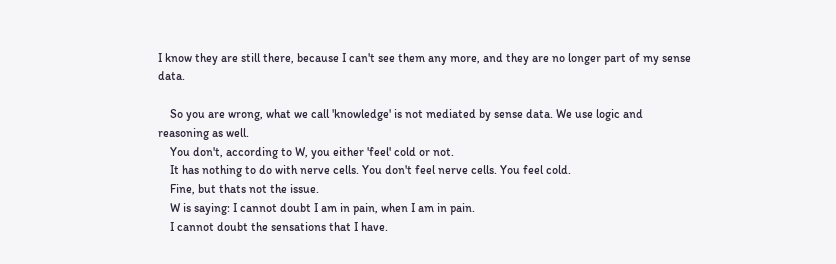I know they are still there, because I can't see them any more, and they are no longer part of my sense data.

    So you are wrong, what we call 'knowledge' is not mediated by sense data. We use logic and reasoning as well.
    You don't, according to W, you either 'feel' cold or not.
    It has nothing to do with nerve cells. You don't feel nerve cells. You feel cold.
    Fine, but thats not the issue.
    W is saying: I cannot doubt I am in pain, when I am in pain.
    I cannot doubt the sensations that I have.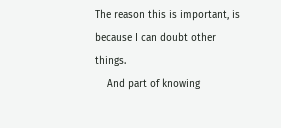The reason this is important, is because I can doubt other things.
    And part of knowing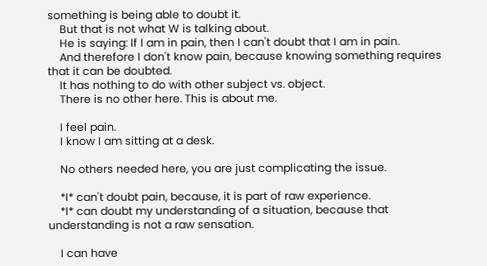something is being able to doubt it.
    But that is not what W is talking about.
    He is saying: If I am in pain, then I can't doubt that I am in pain.
    And therefore I don't know pain, because knowing something requires that it can be doubted.
    It has nothing to do with other subject vs. object.
    There is no other here. This is about me.

    I feel pain.
    I know I am sitting at a desk.

    No others needed here, you are just complicating the issue.

    *I* can't doubt pain, because, it is part of raw experience.
    *I* can doubt my understanding of a situation, because that understanding is not a raw sensation.

    I can have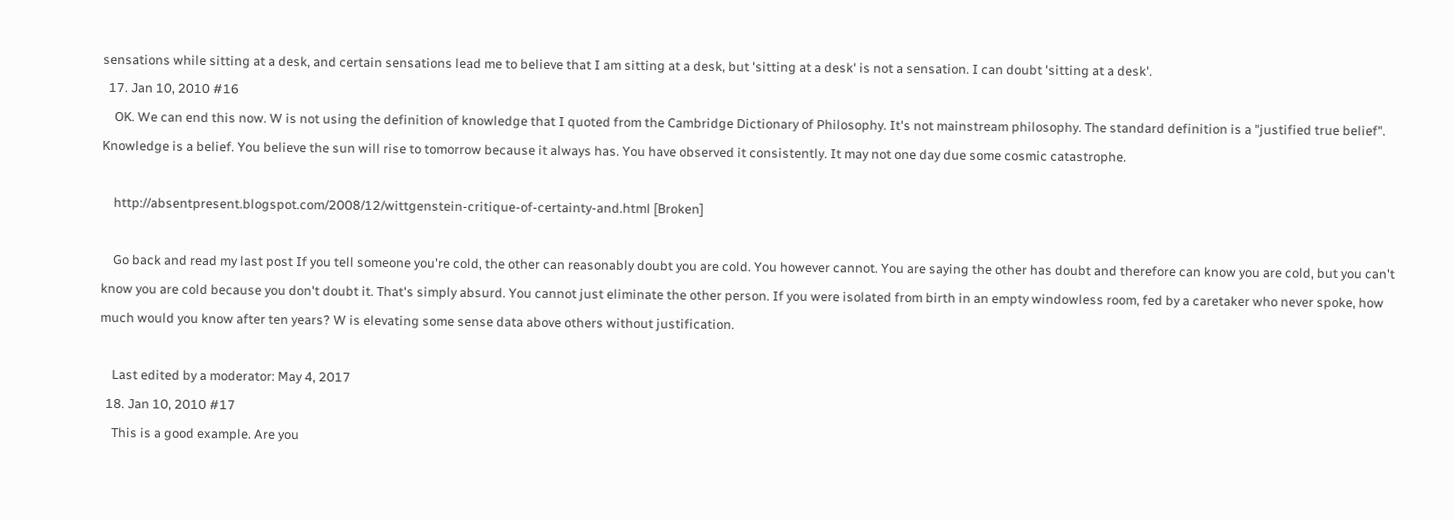sensations while sitting at a desk, and certain sensations lead me to believe that I am sitting at a desk, but 'sitting at a desk' is not a sensation. I can doubt 'sitting at a desk'.
  17. Jan 10, 2010 #16
    OK. We can end this now. W is not using the definition of knowledge that I quoted from the Cambridge Dictionary of Philosophy. It's not mainstream philosophy. The standard definition is a "justified true belief". Knowledge is a belief. You believe the sun will rise to tomorrow because it always has. You have observed it consistently. It may not one day due some cosmic catastrophe.

    http://absentpresent.blogspot.com/2008/12/wittgenstein-critique-of-certainty-and.html [Broken]

    Go back and read my last post If you tell someone you're cold, the other can reasonably doubt you are cold. You however cannot. You are saying the other has doubt and therefore can know you are cold, but you can't know you are cold because you don't doubt it. That's simply absurd. You cannot just eliminate the other person. If you were isolated from birth in an empty windowless room, fed by a caretaker who never spoke, how much would you know after ten years? W is elevating some sense data above others without justification.

    Last edited by a moderator: May 4, 2017
  18. Jan 10, 2010 #17
    This is a good example. Are you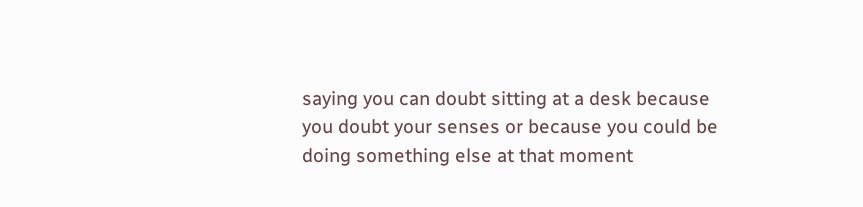saying you can doubt sitting at a desk because you doubt your senses or because you could be doing something else at that moment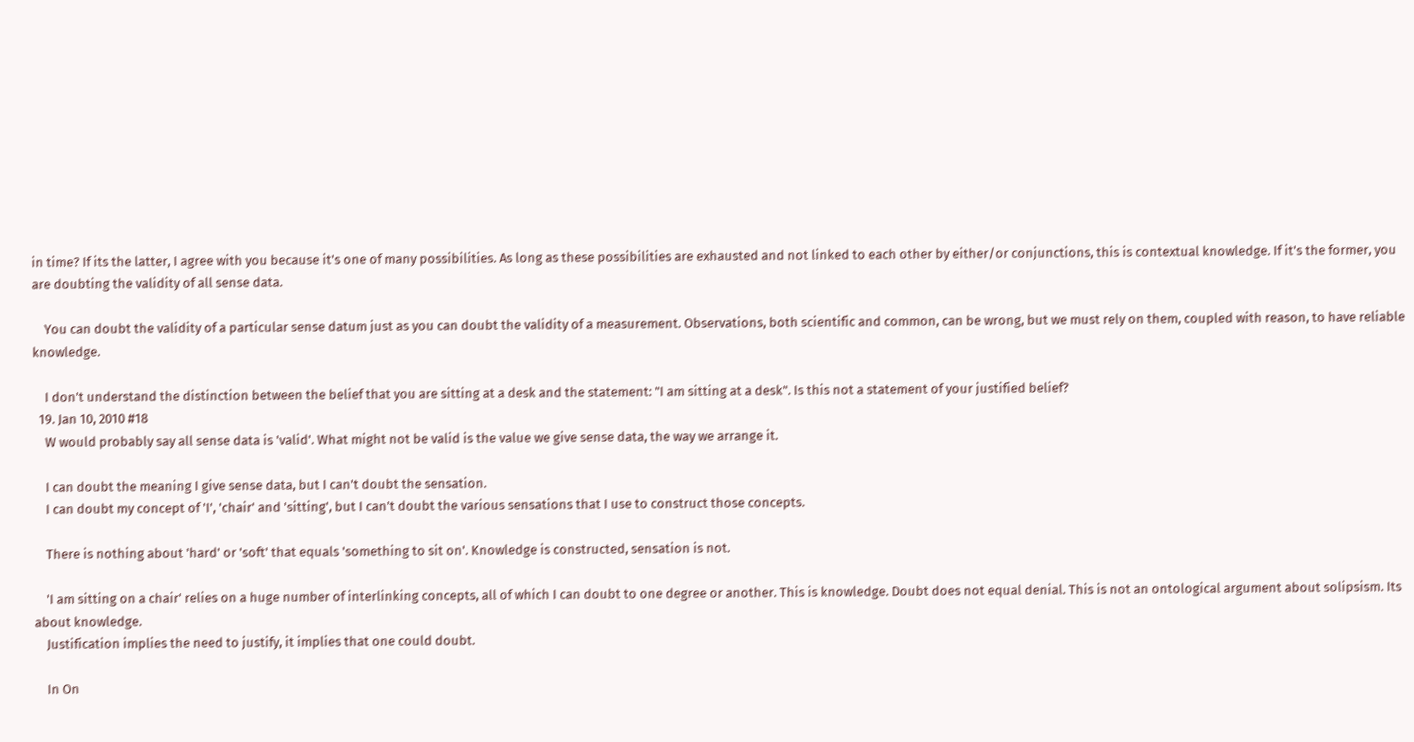in time? If its the latter, I agree with you because it's one of many possibilities. As long as these possibilities are exhausted and not linked to each other by either/or conjunctions, this is contextual knowledge. If it's the former, you are doubting the validity of all sense data.

    You can doubt the validity of a particular sense datum just as you can doubt the validity of a measurement. Observations, both scientific and common, can be wrong, but we must rely on them, coupled with reason, to have reliable knowledge.

    I don't understand the distinction between the belief that you are sitting at a desk and the statement: "I am sitting at a desk". Is this not a statement of your justified belief?
  19. Jan 10, 2010 #18
    W would probably say all sense data is 'valid'. What might not be valid is the value we give sense data, the way we arrange it.

    I can doubt the meaning I give sense data, but I can't doubt the sensation.
    I can doubt my concept of 'I', 'chair' and 'sitting', but I can't doubt the various sensations that I use to construct those concepts.

    There is nothing about 'hard' or 'soft' that equals 'something to sit on'. Knowledge is constructed, sensation is not.

    'I am sitting on a chair' relies on a huge number of interlinking concepts, all of which I can doubt to one degree or another. This is knowledge. Doubt does not equal denial. This is not an ontological argument about solipsism. Its about knowledge.
    Justification implies the need to justify, it implies that one could doubt.

    In On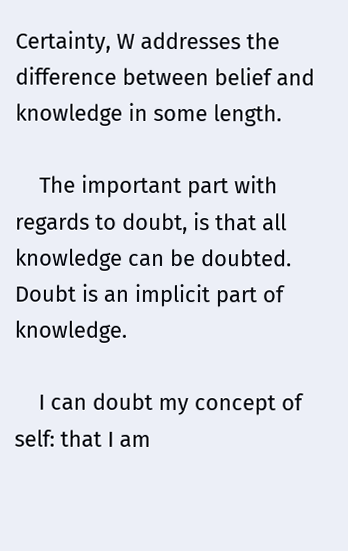Certainty, W addresses the difference between belief and knowledge in some length.

    The important part with regards to doubt, is that all knowledge can be doubted. Doubt is an implicit part of knowledge.

    I can doubt my concept of self: that I am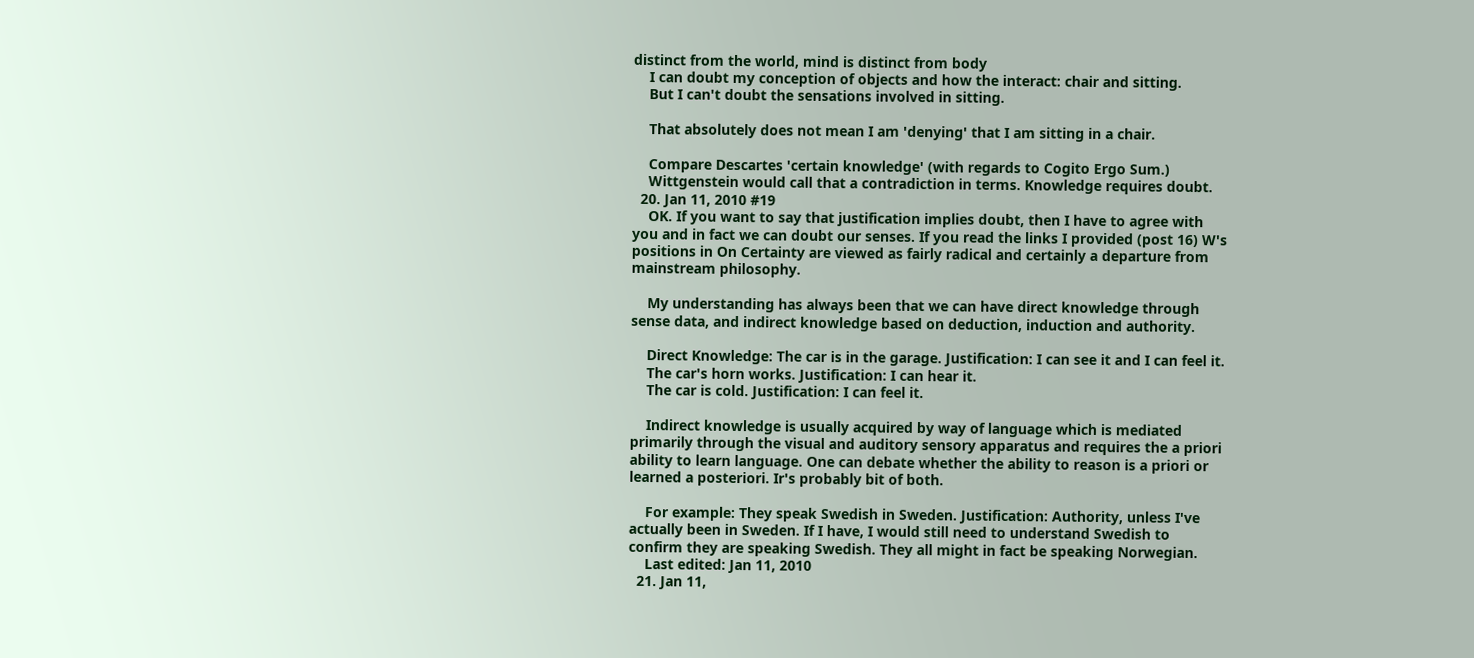distinct from the world, mind is distinct from body
    I can doubt my conception of objects and how the interact: chair and sitting.
    But I can't doubt the sensations involved in sitting.

    That absolutely does not mean I am 'denying' that I am sitting in a chair.

    Compare Descartes 'certain knowledge' (with regards to Cogito Ergo Sum.)
    Wittgenstein would call that a contradiction in terms. Knowledge requires doubt.
  20. Jan 11, 2010 #19
    OK. If you want to say that justification implies doubt, then I have to agree with you and in fact we can doubt our senses. If you read the links I provided (post 16) W's positions in On Certainty are viewed as fairly radical and certainly a departure from mainstream philosophy.

    My understanding has always been that we can have direct knowledge through sense data, and indirect knowledge based on deduction, induction and authority.

    Direct Knowledge: The car is in the garage. Justification: I can see it and I can feel it.
    The car's horn works. Justification: I can hear it.
    The car is cold. Justification: I can feel it.

    Indirect knowledge is usually acquired by way of language which is mediated primarily through the visual and auditory sensory apparatus and requires the a priori ability to learn language. One can debate whether the ability to reason is a priori or learned a posteriori. Ir's probably bit of both.

    For example: They speak Swedish in Sweden. Justification: Authority, unless I've actually been in Sweden. If I have, I would still need to understand Swedish to confirm they are speaking Swedish. They all might in fact be speaking Norwegian.
    Last edited: Jan 11, 2010
  21. Jan 11,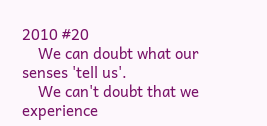2010 #20
    We can doubt what our senses 'tell us'.
    We can't doubt that we experience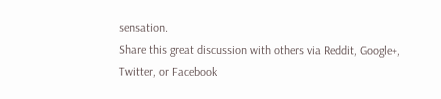sensation.
Share this great discussion with others via Reddit, Google+, Twitter, or Facebook